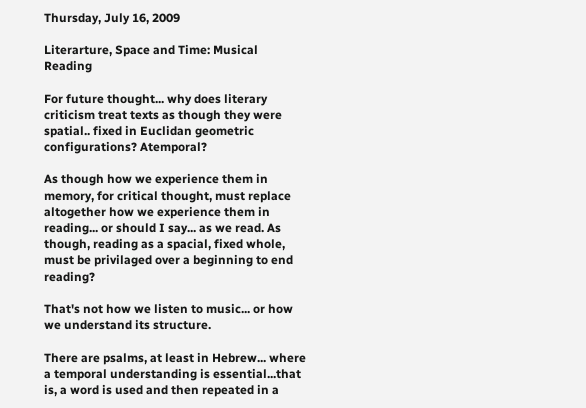Thursday, July 16, 2009

Literarture, Space and Time: Musical Reading

For future thought... why does literary criticism treat texts as though they were spatial.. fixed in Euclidan geometric configurations? Atemporal?

As though how we experience them in memory, for critical thought, must replace altogether how we experience them in reading... or should I say... as we read. As though, reading as a spacial, fixed whole, must be privilaged over a beginning to end reading?

That's not how we listen to music... or how we understand its structure.

There are psalms, at least in Hebrew... where a temporal understanding is essential...that is, a word is used and then repeated in a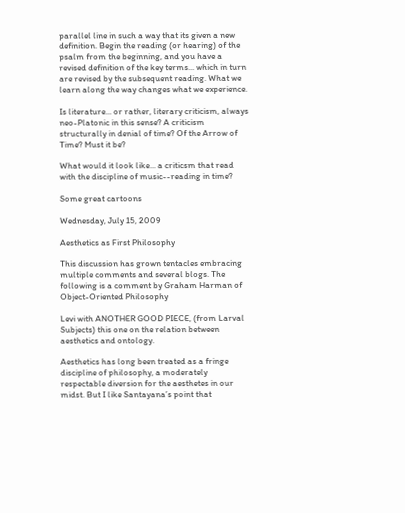parallel line in such a way that its given a new definition. Begin the reading (or hearing) of the psalm from the beginning, and you have a revised definition of the key terms... which in turn are revised by the subsequent reading. What we learn along the way changes what we experience.

Is literature... or rather, literary criticism, always neo-Platonic in this sense? A criticism structurally in denial of time? Of the Arrow of Time? Must it be?

What would it look like... a criticsm that read with the discipline of music--reading in time?

Some great cartoons

Wednesday, July 15, 2009

Aesthetics as First Philosophy

This discussion has grown tentacles embracing multiple comments and several blogs. The following is a comment by Graham Harman of Object-Oriented Philosophy

Levi with ANOTHER GOOD PIECE, (from Larval Subjects) this one on the relation between aesthetics and ontology.

Aesthetics has long been treated as a fringe discipline of philosophy, a moderately respectable diversion for the aesthetes in our midst. But I like Santayana’s point that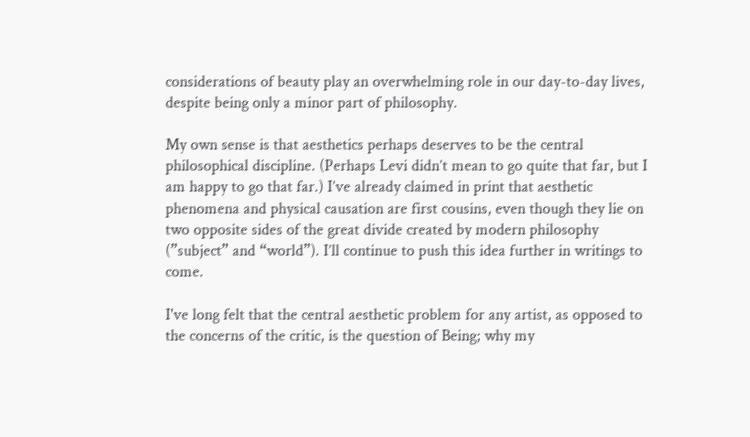considerations of beauty play an overwhelming role in our day-to-day lives, despite being only a minor part of philosophy.

My own sense is that aesthetics perhaps deserves to be the central philosophical discipline. (Perhaps Levi didn’t mean to go quite that far, but I am happy to go that far.) I’ve already claimed in print that aesthetic phenomena and physical causation are first cousins, even though they lie on two opposite sides of the great divide created by modern philosophy (”subject” and “world”). I’ll continue to push this idea further in writings to come.

I've long felt that the central aesthetic problem for any artist, as opposed to the concerns of the critic, is the question of Being; why my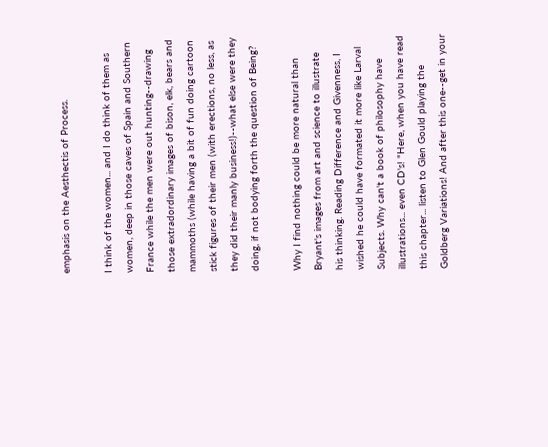emphasis on the Aesthectis of Process.

I think of the women... and I do think of them as women, deep in those caves of Spain and Southern France while the men were out hunting--drawing those extradordinary images of bison, elk, bears and mammoths (while having a bit of fun doing cartoon stick figures of their men (with erections, no less, as they did their manly business!)--what else were they doing, if not bodying forth the question of Being?

Why I find nothing could be more natural than Bryant's images from art and science to illustrate
his thinking. Reading Difference and Givenness, I wished he could have formated it more like Larval Subjects. Why can't a book of philosophy have illustrations... even CD's! "Here, when you have read this chapter... listen to Glen Gould playing the Goldberg Variations! And after this one--get in your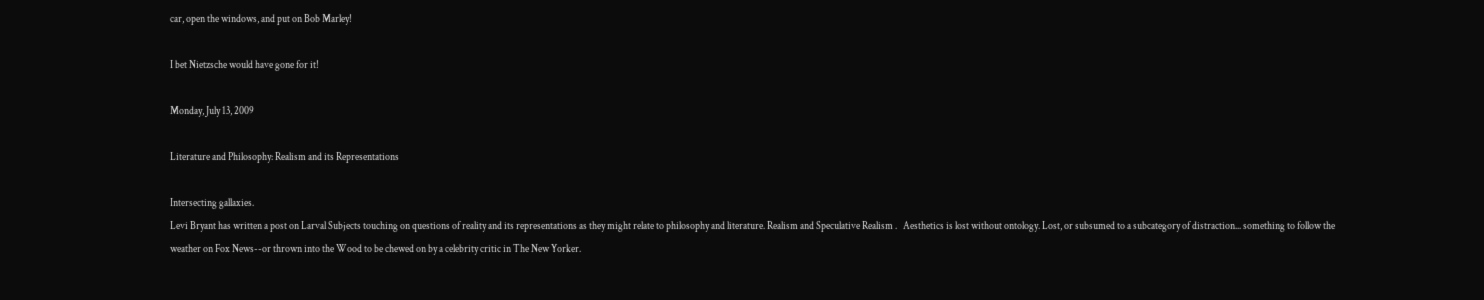car, open the windows, and put on Bob Marley!

I bet Nietzsche would have gone for it!

Monday, July 13, 2009

Literature and Philosophy: Realism and its Representations

Intersecting gallaxies.
Levi Bryant has written a post on Larval Subjects touching on questions of reality and its representations as they might relate to philosophy and literature. Realism and Speculative Realism .   Aesthetics is lost without ontology. Lost, or subsumed to a subcategory of distraction... something to follow the weather on Fox News--or thrown into the Wood to be chewed on by a celebrity critic in The New Yorker.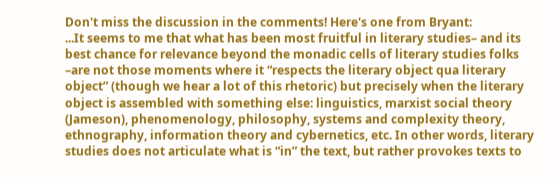Don't miss the discussion in the comments! Here's one from Bryant:
...It seems to me that what has been most fruitful in literary studies– and its best chance for relevance beyond the monadic cells of literary studies folks –are not those moments where it “respects the literary object qua literary object” (though we hear a lot of this rhetoric) but precisely when the literary object is assembled with something else: linguistics, marxist social theory (Jameson), phenomenology, philosophy, systems and complexity theory, ethnography, information theory and cybernetics, etc. In other words, literary studies does not articulate what is “in” the text, but rather provokes texts to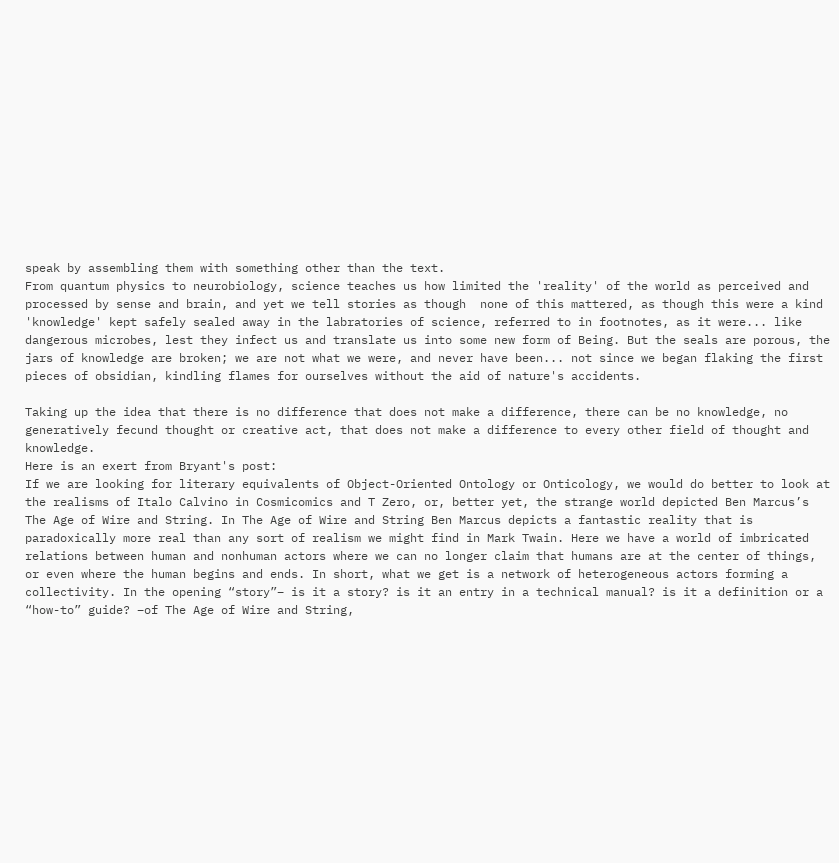speak by assembling them with something other than the text.
From quantum physics to neurobiology, science teaches us how limited the 'reality' of the world as perceived and processed by sense and brain, and yet we tell stories as though  none of this mattered, as though this were a kind 'knowledge' kept safely sealed away in the labratories of science, referred to in footnotes, as it were... like dangerous microbes, lest they infect us and translate us into some new form of Being. But the seals are porous, the jars of knowledge are broken; we are not what we were, and never have been... not since we began flaking the first pieces of obsidian, kindling flames for ourselves without the aid of nature's accidents.

Taking up the idea that there is no difference that does not make a difference, there can be no knowledge, no generatively fecund thought or creative act, that does not make a difference to every other field of thought and knowledge.
Here is an exert from Bryant's post:
If we are looking for literary equivalents of Object-Oriented Ontology or Onticology, we would do better to look at the realisms of Italo Calvino in Cosmicomics and T Zero, or, better yet, the strange world depicted Ben Marcus’s The Age of Wire and String. In The Age of Wire and String Ben Marcus depicts a fantastic reality that is paradoxically more real than any sort of realism we might find in Mark Twain. Here we have a world of imbricated relations between human and nonhuman actors where we can no longer claim that humans are at the center of things, or even where the human begins and ends. In short, what we get is a network of heterogeneous actors forming a collectivity. In the opening “story”– is it a story? is it an entry in a technical manual? is it a definition or a “how-to” guide? –of The Age of Wire and String,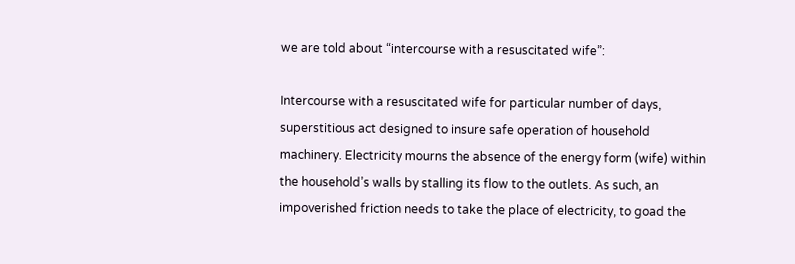we are told about “intercourse with a resuscitated wife”:

Intercourse with a resuscitated wife for particular number of days, superstitious act designed to insure safe operation of household machinery. Electricity mourns the absence of the energy form (wife) within the household’s walls by stalling its flow to the outlets. As such, an impoverished friction needs to take the place of electricity, to goad the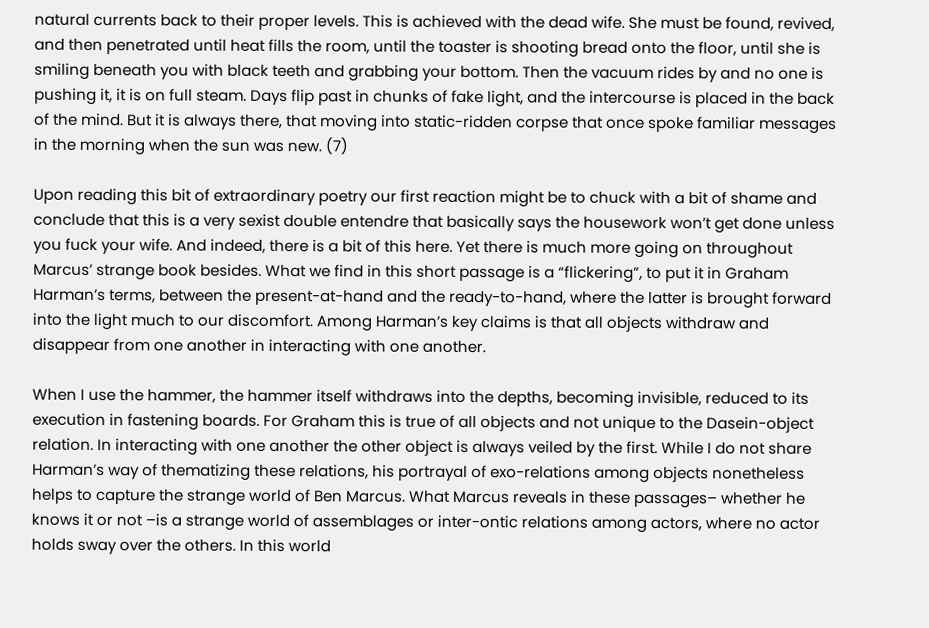natural currents back to their proper levels. This is achieved with the dead wife. She must be found, revived, and then penetrated until heat fills the room, until the toaster is shooting bread onto the floor, until she is smiling beneath you with black teeth and grabbing your bottom. Then the vacuum rides by and no one is pushing it, it is on full steam. Days flip past in chunks of fake light, and the intercourse is placed in the back of the mind. But it is always there, that moving into static-ridden corpse that once spoke familiar messages in the morning when the sun was new. (7)

Upon reading this bit of extraordinary poetry our first reaction might be to chuck with a bit of shame and conclude that this is a very sexist double entendre that basically says the housework won’t get done unless you fuck your wife. And indeed, there is a bit of this here. Yet there is much more going on throughout Marcus’ strange book besides. What we find in this short passage is a “flickering”, to put it in Graham Harman’s terms, between the present-at-hand and the ready-to-hand, where the latter is brought forward into the light much to our discomfort. Among Harman’s key claims is that all objects withdraw and disappear from one another in interacting with one another.

When I use the hammer, the hammer itself withdraws into the depths, becoming invisible, reduced to its execution in fastening boards. For Graham this is true of all objects and not unique to the Dasein-object relation. In interacting with one another the other object is always veiled by the first. While I do not share Harman’s way of thematizing these relations, his portrayal of exo-relations among objects nonetheless helps to capture the strange world of Ben Marcus. What Marcus reveals in these passages– whether he knows it or not –is a strange world of assemblages or inter-ontic relations among actors, where no actor holds sway over the others. In this world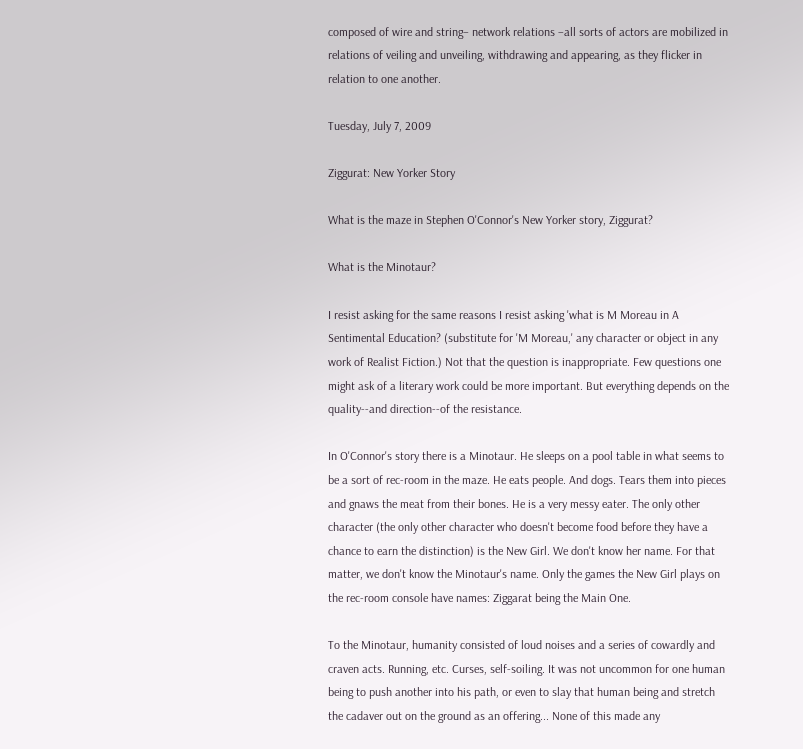composed of wire and string– network relations –all sorts of actors are mobilized in relations of veiling and unveiling, withdrawing and appearing, as they flicker in relation to one another.

Tuesday, July 7, 2009

Ziggurat: New Yorker Story

What is the maze in Stephen O'Connor's New Yorker story, Ziggurat?

What is the Minotaur?

I resist asking for the same reasons I resist asking 'what is M Moreau in A Sentimental Education? (substitute for 'M Moreau,' any character or object in any work of Realist Fiction.) Not that the question is inappropriate. Few questions one might ask of a literary work could be more important. But everything depends on the quality--and direction--of the resistance.

In O'Connor's story there is a Minotaur. He sleeps on a pool table in what seems to be a sort of rec-room in the maze. He eats people. And dogs. Tears them into pieces and gnaws the meat from their bones. He is a very messy eater. The only other character (the only other character who doesn't become food before they have a chance to earn the distinction) is the New Girl. We don't know her name. For that matter, we don't know the Minotaur's name. Only the games the New Girl plays on the rec-room console have names: Ziggarat being the Main One.

To the Minotaur, humanity consisted of loud noises and a series of cowardly and craven acts. Running, etc. Curses, self-soiling. It was not uncommon for one human being to push another into his path, or even to slay that human being and stretch the cadaver out on the ground as an offering... None of this made any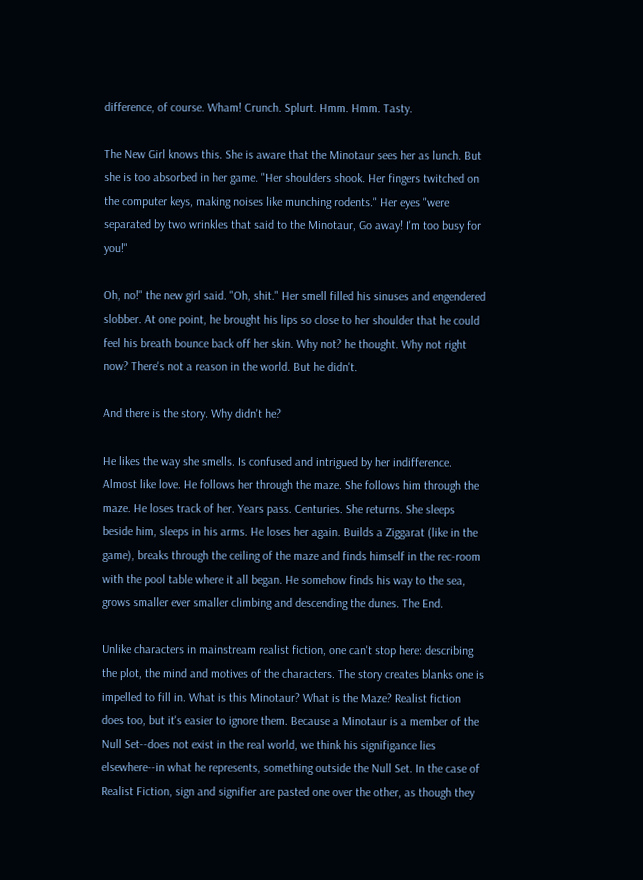difference, of course. Wham! Crunch. Splurt. Hmm. Hmm. Tasty.

The New Girl knows this. She is aware that the Minotaur sees her as lunch. But she is too absorbed in her game. "Her shoulders shook. Her fingers twitched on the computer keys, making noises like munching rodents." Her eyes "were separated by two wrinkles that said to the Minotaur, Go away! I'm too busy for you!"

Oh, no!" the new girl said. "Oh, shit." Her smell filled his sinuses and engendered slobber. At one point, he brought his lips so close to her shoulder that he could feel his breath bounce back off her skin. Why not? he thought. Why not right now? There's not a reason in the world. But he didn't.

And there is the story. Why didn't he?

He likes the way she smells. Is confused and intrigued by her indifference. Almost like love. He follows her through the maze. She follows him through the maze. He loses track of her. Years pass. Centuries. She returns. She sleeps beside him, sleeps in his arms. He loses her again. Builds a Ziggarat (like in the game), breaks through the ceiling of the maze and finds himself in the rec-room with the pool table where it all began. He somehow finds his way to the sea, grows smaller ever smaller climbing and descending the dunes. The End.

Unlike characters in mainstream realist fiction, one can't stop here: describing the plot, the mind and motives of the characters. The story creates blanks one is impelled to fill in. What is this Minotaur? What is the Maze? Realist fiction does too, but it's easier to ignore them. Because a Minotaur is a member of the Null Set--does not exist in the real world, we think his signifigance lies elsewhere--in what he represents, something outside the Null Set. In the case of Realist Fiction, sign and signifier are pasted one over the other, as though they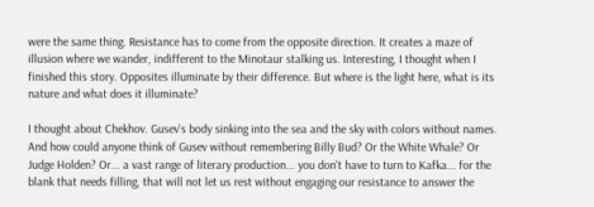were the same thing. Resistance has to come from the opposite direction. It creates a maze of illusion where we wander, indifferent to the Minotaur stalking us. Interesting, I thought when I finished this story. Opposites illuminate by their difference. But where is the light here, what is its nature and what does it illuminate?

I thought about Chekhov. Gusev's body sinking into the sea and the sky with colors without names. And how could anyone think of Gusev without remembering Billy Bud? Or the White Whale? Or Judge Holden? Or... a vast range of literary production... you don't have to turn to Kafka... for the blank that needs filling, that will not let us rest without engaging our resistance to answer the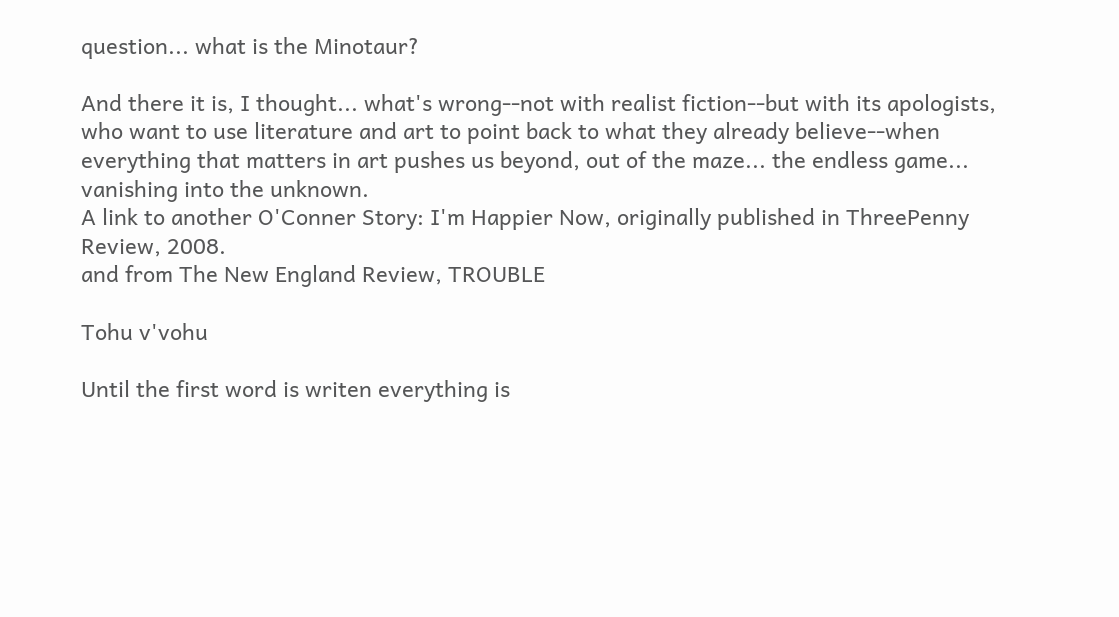question... what is the Minotaur?

And there it is, I thought... what's wrong--not with realist fiction--but with its apologists, who want to use literature and art to point back to what they already believe--when everything that matters in art pushes us beyond, out of the maze... the endless game... vanishing into the unknown.
A link to another O'Conner Story: I'm Happier Now, originally published in ThreePenny Review, 2008.
and from The New England Review, TROUBLE

Tohu v'vohu

Until the first word is writen everything is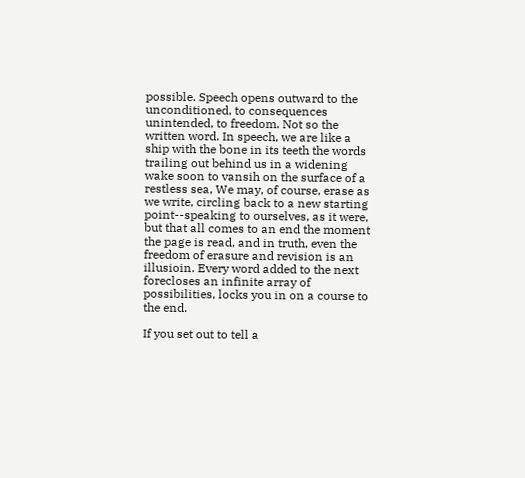possible. Speech opens outward to the unconditioned, to consequences unintended, to freedom. Not so the written word. In speech, we are like a ship with the bone in its teeth the words trailing out behind us in a widening wake soon to vansih on the surface of a restless sea, We may, of course, erase as we write, circling back to a new starting point--speaking to ourselves, as it were, but that all comes to an end the moment the page is read, and in truth, even the freedom of erasure and revision is an illusioin. Every word added to the next forecloses an infinite array of possibilities, locks you in on a course to the end.

If you set out to tell a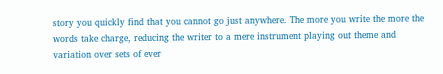story you quickly find that you cannot go just anywhere. The more you write the more the words take charge, reducing the writer to a mere instrument playing out theme and variation over sets of ever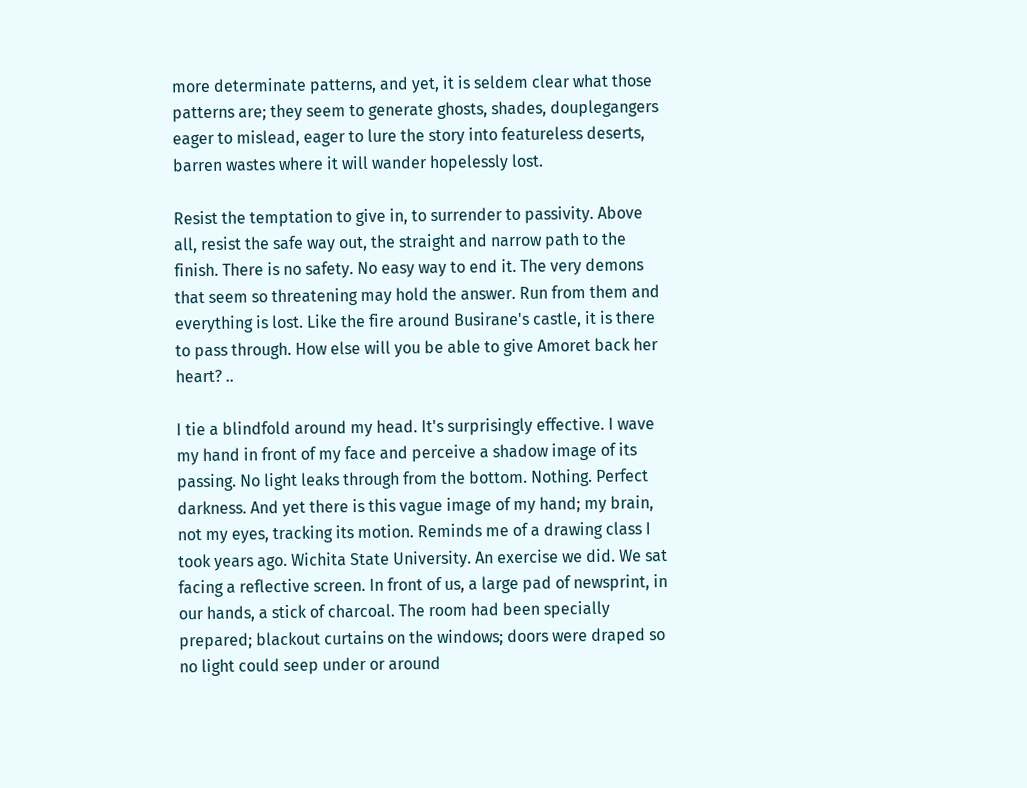more determinate patterns, and yet, it is seldem clear what those patterns are; they seem to generate ghosts, shades, douplegangers eager to mislead, eager to lure the story into featureless deserts, barren wastes where it will wander hopelessly lost.

Resist the temptation to give in, to surrender to passivity. Above all, resist the safe way out, the straight and narrow path to the finish. There is no safety. No easy way to end it. The very demons that seem so threatening may hold the answer. Run from them and everything is lost. Like the fire around Busirane's castle, it is there to pass through. How else will you be able to give Amoret back her heart? ..

I tie a blindfold around my head. It's surprisingly effective. I wave my hand in front of my face and perceive a shadow image of its passing. No light leaks through from the bottom. Nothing. Perfect darkness. And yet there is this vague image of my hand; my brain, not my eyes, tracking its motion. Reminds me of a drawing class I took years ago. Wichita State University. An exercise we did. We sat facing a reflective screen. In front of us, a large pad of newsprint, in our hands, a stick of charcoal. The room had been specially prepared; blackout curtains on the windows; doors were draped so no light could seep under or around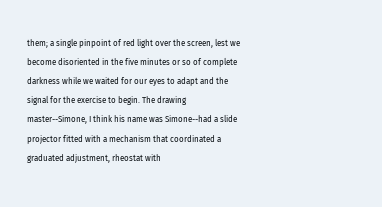them; a single pinpoint of red light over the screen, lest we become disoriented in the five minutes or so of complete darkness while we waited for our eyes to adapt and the signal for the exercise to begin. The drawing master--Simone, I think his name was Simone--had a slide projector fitted with a mechanism that coordinated a graduated adjustment, rheostat with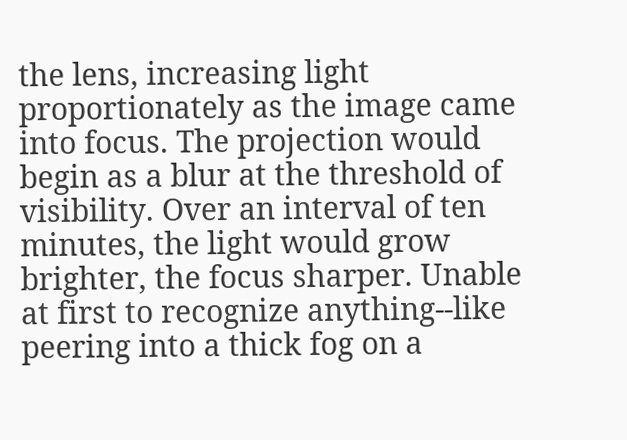the lens, increasing light proportionately as the image came into focus. The projection would begin as a blur at the threshold of visibility. Over an interval of ten minutes, the light would grow brighter, the focus sharper. Unable at first to recognize anything--like peering into a thick fog on a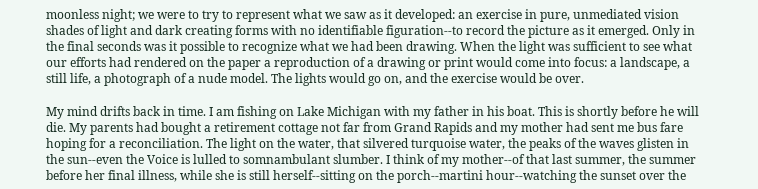moonless night; we were to try to represent what we saw as it developed: an exercise in pure, unmediated vision shades of light and dark creating forms with no identifiable figuration--to record the picture as it emerged. Only in the final seconds was it possible to recognize what we had been drawing. When the light was sufficient to see what our efforts had rendered on the paper a reproduction of a drawing or print would come into focus: a landscape, a still life, a photograph of a nude model. The lights would go on, and the exercise would be over.

My mind drifts back in time. I am fishing on Lake Michigan with my father in his boat. This is shortly before he will die. My parents had bought a retirement cottage not far from Grand Rapids and my mother had sent me bus fare hoping for a reconciliation. The light on the water, that silvered turquoise water, the peaks of the waves glisten in the sun--even the Voice is lulled to somnambulant slumber. I think of my mother--of that last summer, the summer before her final illness, while she is still herself--sitting on the porch--martini hour--watching the sunset over the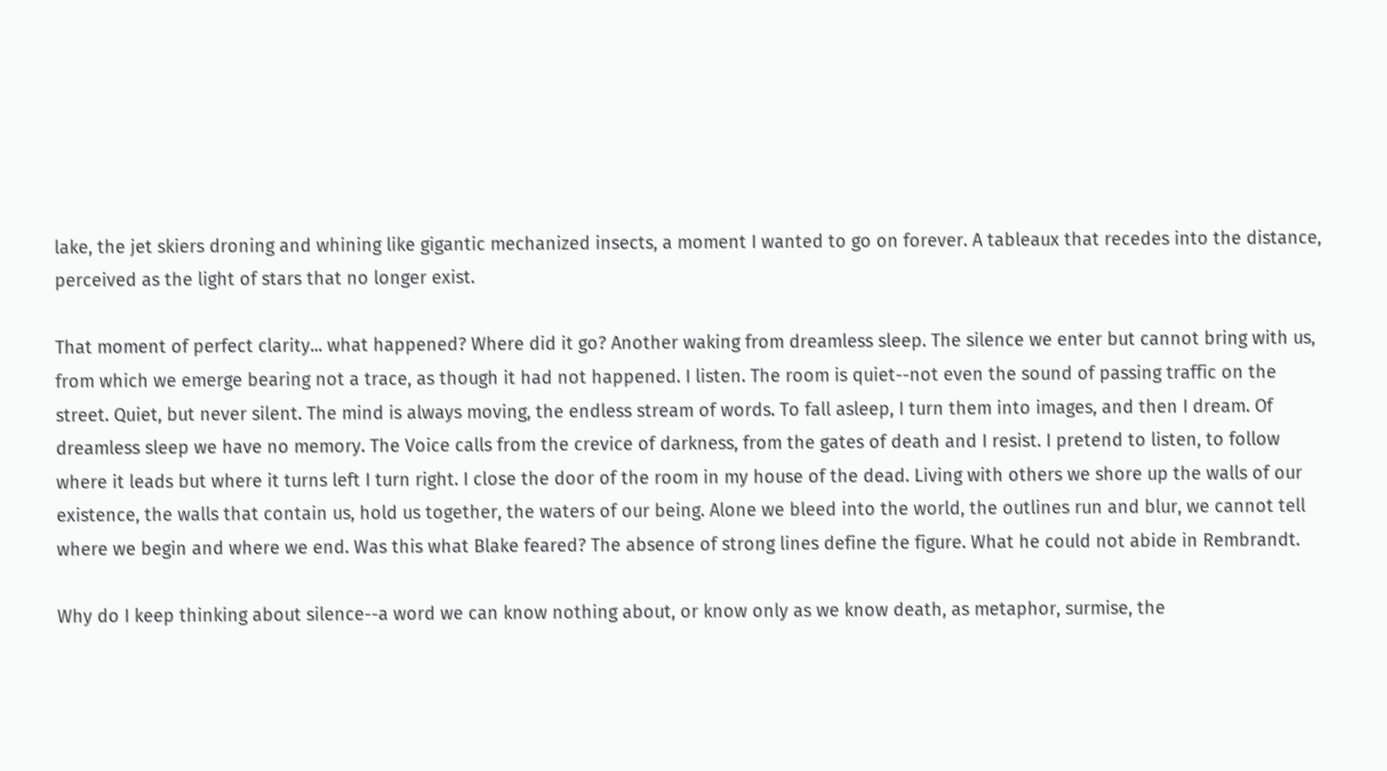lake, the jet skiers droning and whining like gigantic mechanized insects, a moment I wanted to go on forever. A tableaux that recedes into the distance, perceived as the light of stars that no longer exist.

That moment of perfect clarity... what happened? Where did it go? Another waking from dreamless sleep. The silence we enter but cannot bring with us, from which we emerge bearing not a trace, as though it had not happened. I listen. The room is quiet--not even the sound of passing traffic on the street. Quiet, but never silent. The mind is always moving, the endless stream of words. To fall asleep, I turn them into images, and then I dream. Of dreamless sleep we have no memory. The Voice calls from the crevice of darkness, from the gates of death and I resist. I pretend to listen, to follow where it leads but where it turns left I turn right. I close the door of the room in my house of the dead. Living with others we shore up the walls of our existence, the walls that contain us, hold us together, the waters of our being. Alone we bleed into the world, the outlines run and blur, we cannot tell where we begin and where we end. Was this what Blake feared? The absence of strong lines define the figure. What he could not abide in Rembrandt.

Why do I keep thinking about silence--a word we can know nothing about, or know only as we know death, as metaphor, surmise, the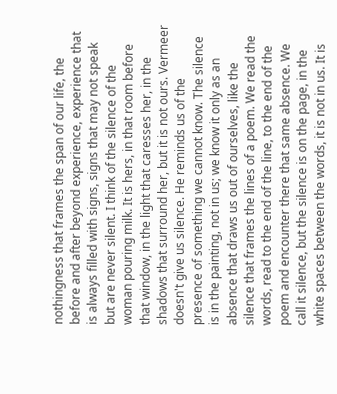nothingness that frames the span of our life, the before and after beyond experience, experience that is always filled with signs, signs that may not speak but are never silent. I think of the silence of the woman pouring milk. It is hers, in that room before that window, in the light that caresses her, in the shadows that surround her, but it is not ours. Vermeer doesn't give us silence. He reminds us of the presence of something we cannot know. The silence is in the painting, not in us; we know it only as an absence that draws us out of ourselves, like the silence that frames the lines of a poem. We read the words, read to the end of the line, to the end of the poem and encounter there that same absence. We call it silence, but the silence is on the page, in the white spaces between the words, it is not in us. It is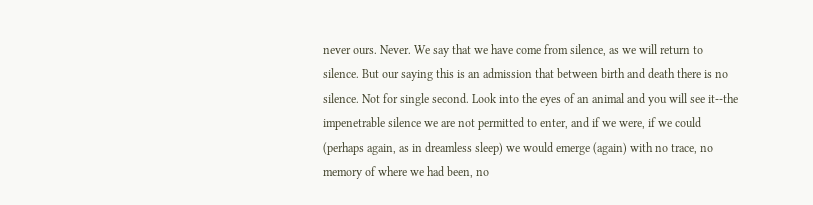never ours. Never. We say that we have come from silence, as we will return to silence. But our saying this is an admission that between birth and death there is no silence. Not for single second. Look into the eyes of an animal and you will see it--the impenetrable silence we are not permitted to enter, and if we were, if we could (perhaps again, as in dreamless sleep) we would emerge (again) with no trace, no memory of where we had been, no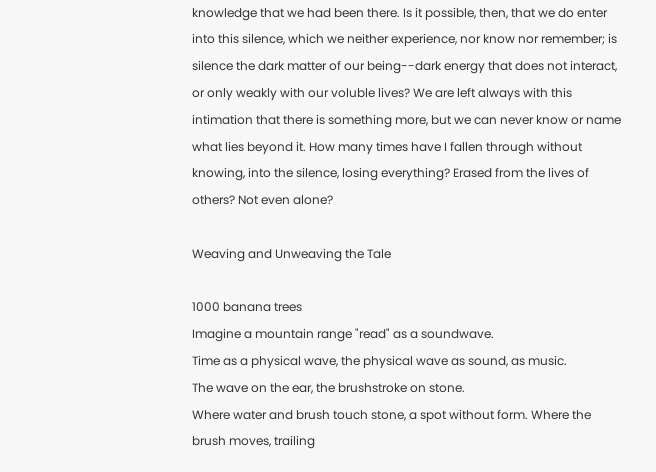knowledge that we had been there. Is it possible, then, that we do enter into this silence, which we neither experience, nor know nor remember; is silence the dark matter of our being--dark energy that does not interact, or only weakly with our voluble lives? We are left always with this intimation that there is something more, but we can never know or name what lies beyond it. How many times have I fallen through without knowing, into the silence, losing everything? Erased from the lives of others? Not even alone?

Weaving and Unweaving the Tale

1000 banana trees
Imagine a mountain range "read" as a soundwave.
Time as a physical wave, the physical wave as sound, as music.
The wave on the ear, the brushstroke on stone.
Where water and brush touch stone, a spot without form. Where the brush moves, trailing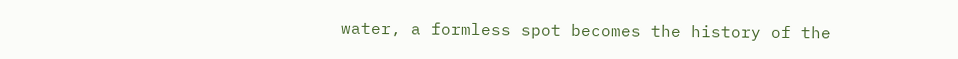water, a formless spot becomes the history of the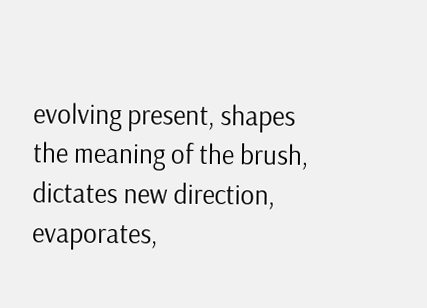evolving present, shapes the meaning of the brush, dictates new direction, evaporates,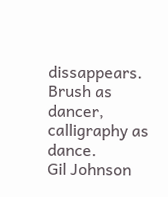dissappears.
Brush as dancer, calligraphy as dance.
Gil Johnson